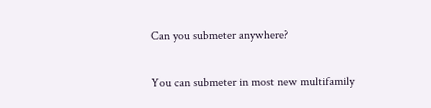Can you submeter anywhere?

You can submeter in most new multifamily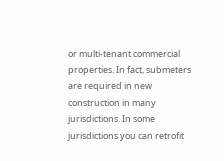or multi-tenant commercial properties. In fact, submeters are required in new construction in many jurisdictions. In some jurisdictions you can retrofit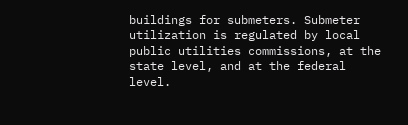buildings for submeters. Submeter utilization is regulated by local public utilities commissions, at the state level, and at the federal level.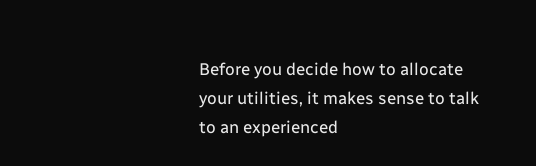Before you decide how to allocate your utilities, it makes sense to talk to an experienced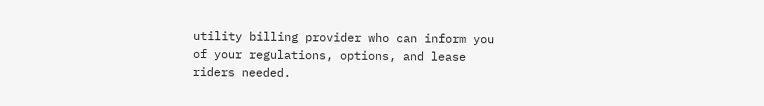utility billing provider who can inform you of your regulations, options, and lease riders needed.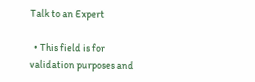Talk to an Expert

  • This field is for validation purposes and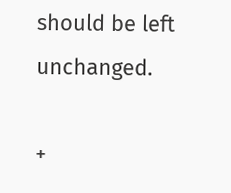should be left unchanged.

+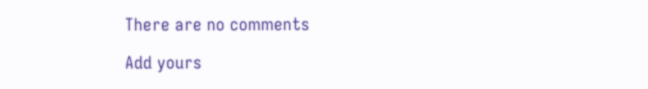There are no comments

Add yours